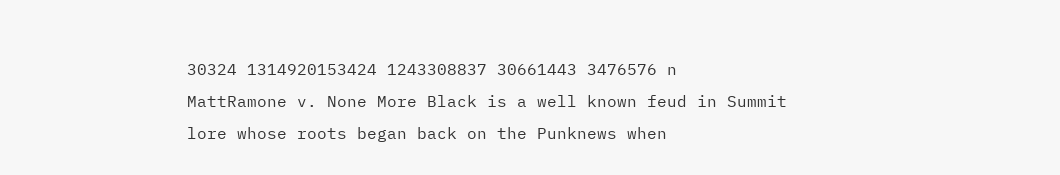30324 1314920153424 1243308837 30661443 3476576 n
MattRamone v. None More Black is a well known feud in Summit lore whose roots began back on the Punknews when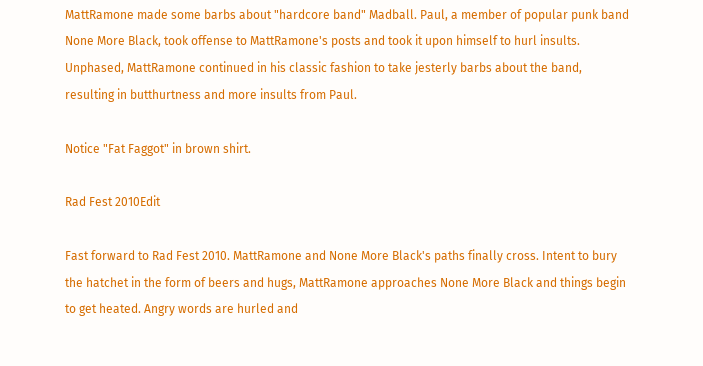MattRamone made some barbs about "hardcore band" Madball. Paul, a member of popular punk band None More Black, took offense to MattRamone's posts and took it upon himself to hurl insults. Unphased, MattRamone continued in his classic fashion to take jesterly barbs about the band, resulting in butthurtness and more insults from Paul.

Notice "Fat Faggot" in brown shirt.

Rad Fest 2010Edit

Fast forward to Rad Fest 2010. MattRamone and None More Black's paths finally cross. Intent to bury the hatchet in the form of beers and hugs, MattRamone approaches None More Black and things begin to get heated. Angry words are hurled and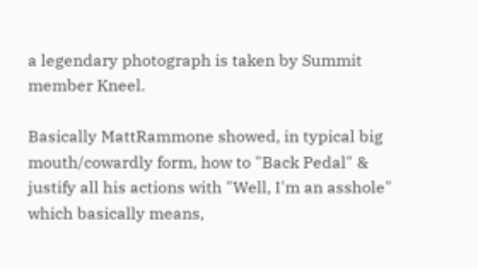a legendary photograph is taken by Summit member Kneel.

Basically MattRammone showed, in typical big mouth/cowardly form, how to "Back Pedal" & justify all his actions with "Well, I'm an asshole" which basically means,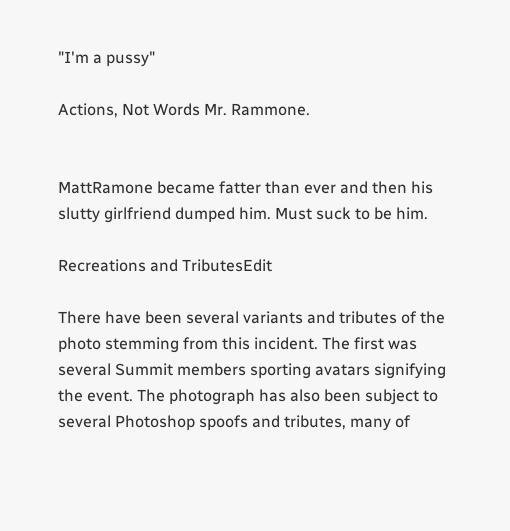"I'm a pussy"

Actions, Not Words Mr. Rammone.


MattRamone became fatter than ever and then his slutty girlfriend dumped him. Must suck to be him.

Recreations and TributesEdit

There have been several variants and tributes of the photo stemming from this incident. The first was several Summit members sporting avatars signifying the event. The photograph has also been subject to several Photoshop spoofs and tributes, many of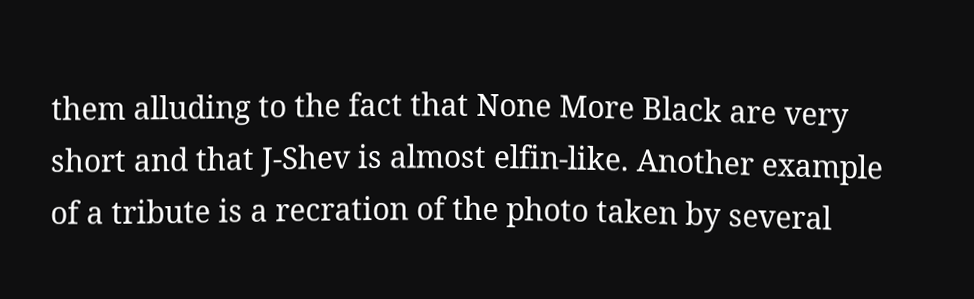them alluding to the fact that None More Black are very short and that J-Shev is almost elfin-like. Another example of a tribute is a recration of the photo taken by several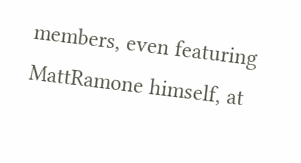members, even featuring MattRamone himself, at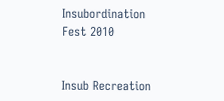Insubordination Fest 2010


Insub Recreation